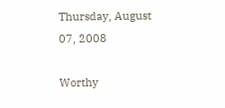Thursday, August 07, 2008

Worthy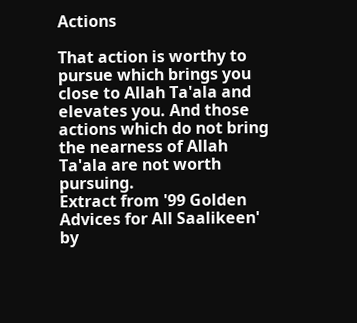Actions

That action is worthy to pursue which brings you close to Allah Ta'ala and elevates you. And those actions which do not bring the nearness of Allah Ta'ala are not worth pursuing.
Extract from '99 Golden Advices for All Saalikeen' by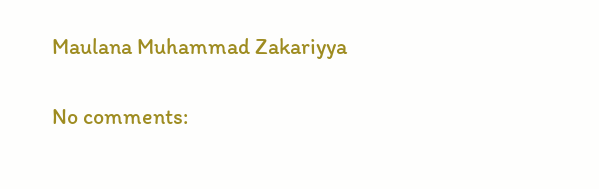Maulana Muhammad Zakariyya

No comments: